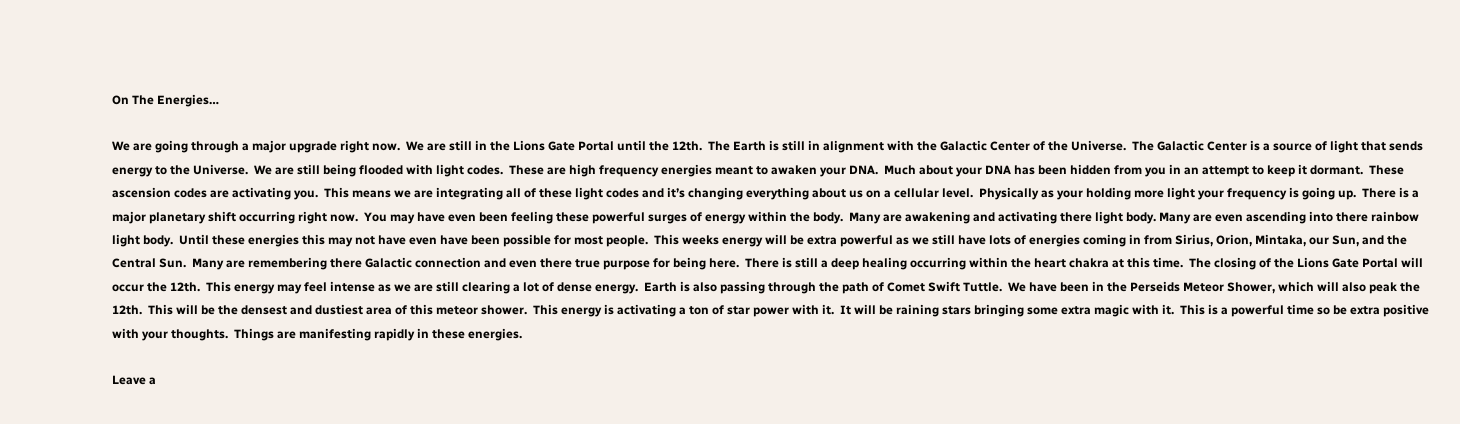On The Energies…

We are going through a major upgrade right now.  We are still in the Lions Gate Portal until the 12th.  The Earth is still in alignment with the Galactic Center of the Universe.  The Galactic Center is a source of light that sends energy to the Universe.  We are still being flooded with light codes.  These are high frequency energies meant to awaken your DNA.  Much about your DNA has been hidden from you in an attempt to keep it dormant.  These ascension codes are activating you.  This means we are integrating all of these light codes and it’s changing everything about us on a cellular level.  Physically as your holding more light your frequency is going up.  There is a major planetary shift occurring right now.  You may have even been feeling these powerful surges of energy within the body.  Many are awakening and activating there light body. Many are even ascending into there rainbow light body.  Until these energies this may not have even have been possible for most people.  This weeks energy will be extra powerful as we still have lots of energies coming in from Sirius, Orion, Mintaka, our Sun, and the Central Sun.  Many are remembering there Galactic connection and even there true purpose for being here.  There is still a deep healing occurring within the heart chakra at this time.  The closing of the Lions Gate Portal will occur the 12th.  This energy may feel intense as we are still clearing a lot of dense energy.  Earth is also passing through the path of Comet Swift Tuttle.  We have been in the Perseids Meteor Shower, which will also peak the 12th.  This will be the densest and dustiest area of this meteor shower.  This energy is activating a ton of star power with it.  It will be raining stars bringing some extra magic with it.  This is a powerful time so be extra positive with your thoughts.  Things are manifesting rapidly in these energies.

Leave a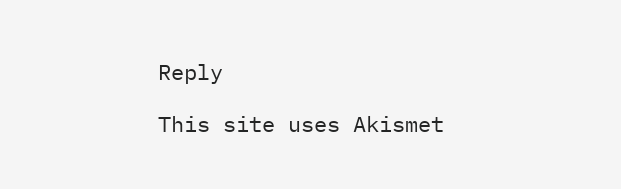Reply

This site uses Akismet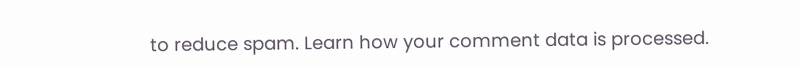to reduce spam. Learn how your comment data is processed.